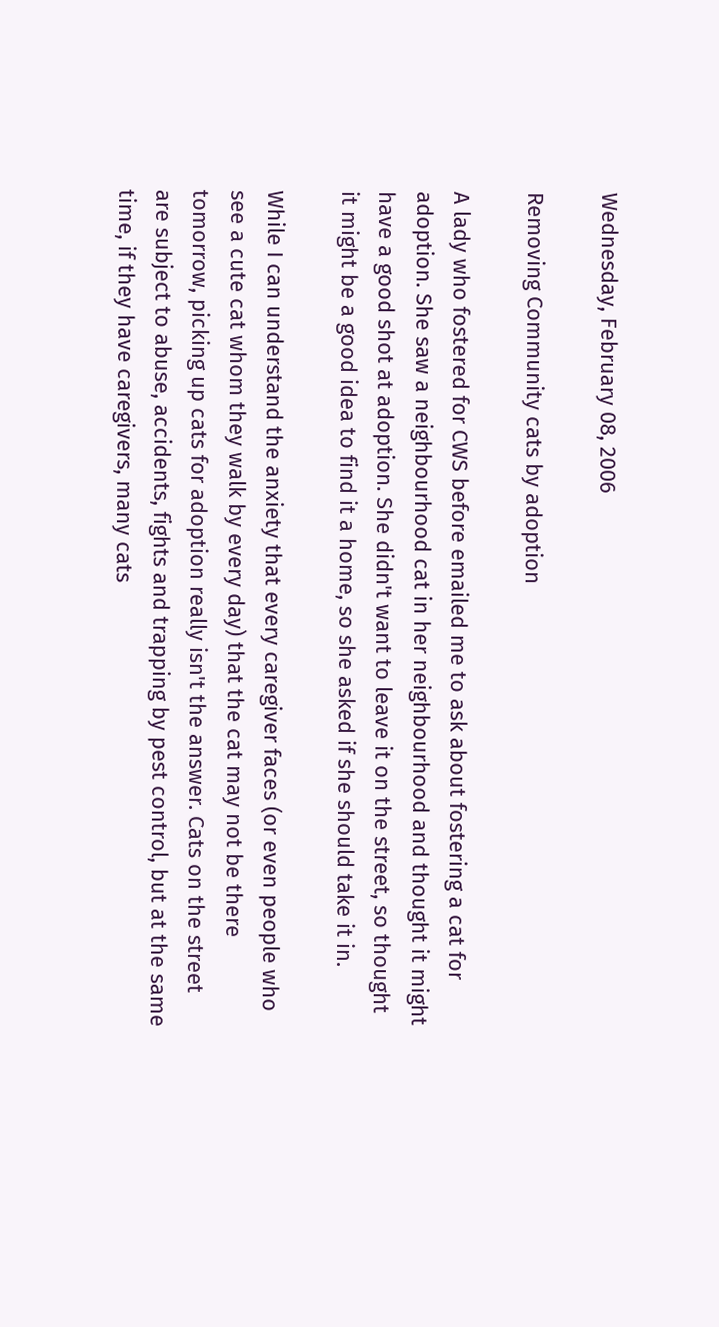Wednesday, February 08, 2006

Removing Community cats by adoption

A lady who fostered for CWS before emailed me to ask about fostering a cat for adoption. She saw a neighbourhood cat in her neighbourhood and thought it might have a good shot at adoption. She didn't want to leave it on the street, so thought it might be a good idea to find it a home, so she asked if she should take it in.

While I can understand the anxiety that every caregiver faces (or even people who see a cute cat whom they walk by every day) that the cat may not be there tomorrow, picking up cats for adoption really isn't the answer. Cats on the street are subject to abuse, accidents, fights and trapping by pest control, but at the same time, if they have caregivers, many cats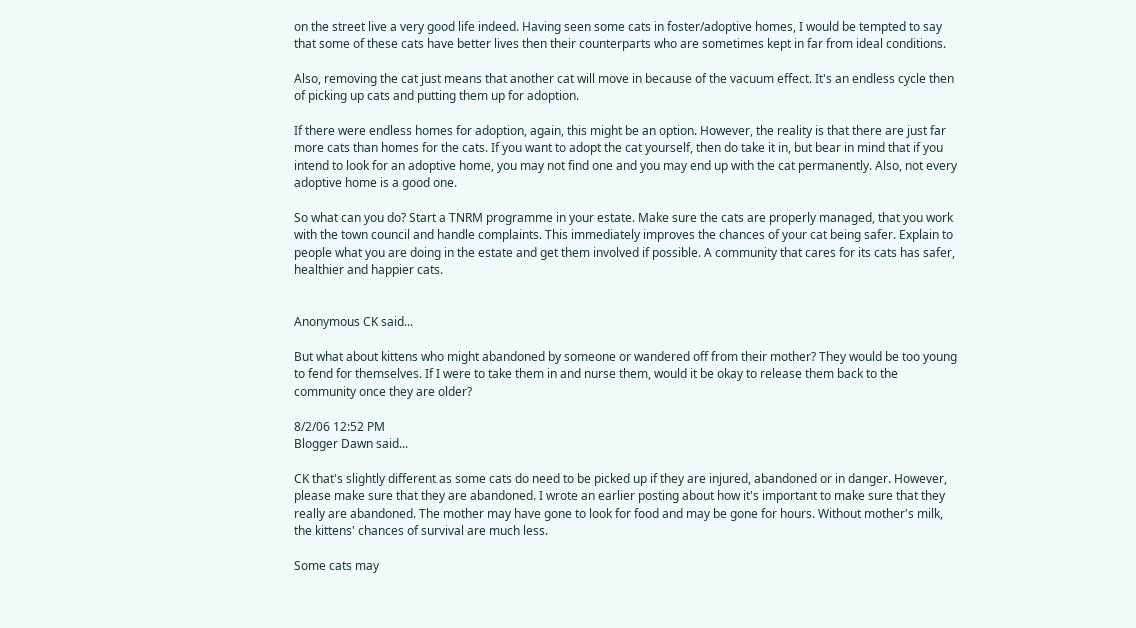on the street live a very good life indeed. Having seen some cats in foster/adoptive homes, I would be tempted to say that some of these cats have better lives then their counterparts who are sometimes kept in far from ideal conditions.

Also, removing the cat just means that another cat will move in because of the vacuum effect. It's an endless cycle then of picking up cats and putting them up for adoption.

If there were endless homes for adoption, again, this might be an option. However, the reality is that there are just far more cats than homes for the cats. If you want to adopt the cat yourself, then do take it in, but bear in mind that if you intend to look for an adoptive home, you may not find one and you may end up with the cat permanently. Also, not every adoptive home is a good one.

So what can you do? Start a TNRM programme in your estate. Make sure the cats are properly managed, that you work with the town council and handle complaints. This immediately improves the chances of your cat being safer. Explain to people what you are doing in the estate and get them involved if possible. A community that cares for its cats has safer, healthier and happier cats.


Anonymous CK said...

But what about kittens who might abandoned by someone or wandered off from their mother? They would be too young to fend for themselves. If I were to take them in and nurse them, would it be okay to release them back to the community once they are older?

8/2/06 12:52 PM
Blogger Dawn said...

CK that's slightly different as some cats do need to be picked up if they are injured, abandoned or in danger. However, please make sure that they are abandoned. I wrote an earlier posting about how it's important to make sure that they really are abandoned. The mother may have gone to look for food and may be gone for hours. Without mother's milk, the kittens' chances of survival are much less.

Some cats may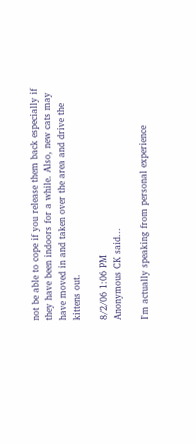not be able to cope if you release them back especially if they have been indoors for a while. Also, new cats may have moved in and taken over the area and drive the kittens out.

8/2/06 1:06 PM
Anonymous CK said...

I'm actually speaking from personal experience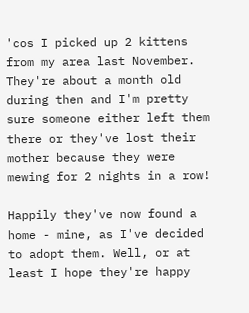'cos I picked up 2 kittens from my area last November. They're about a month old during then and I'm pretty sure someone either left them there or they've lost their mother because they were mewing for 2 nights in a row!

Happily they've now found a home - mine, as I've decided to adopt them. Well, or at least I hope they're happy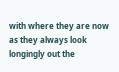with where they are now as they always look longingly out the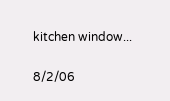kitchen window...

8/2/06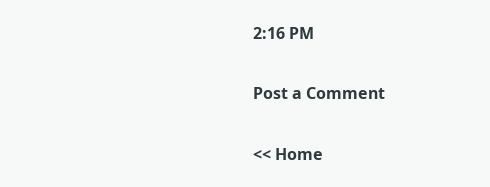2:16 PM

Post a Comment

<< Home